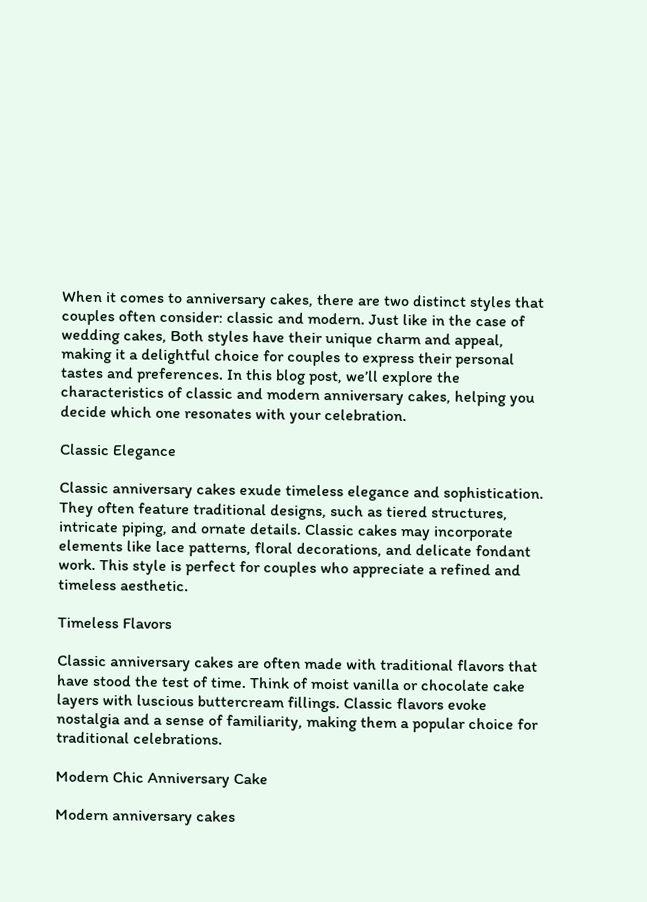When it comes to anniversary cakes, there are two distinct styles that couples often consider: classic and modern. Just like in the case of wedding cakes, Both styles have their unique charm and appeal, making it a delightful choice for couples to express their personal tastes and preferences. In this blog post, we’ll explore the characteristics of classic and modern anniversary cakes, helping you decide which one resonates with your celebration.

Classic Elegance

Classic anniversary cakes exude timeless elegance and sophistication. They often feature traditional designs, such as tiered structures, intricate piping, and ornate details. Classic cakes may incorporate elements like lace patterns, floral decorations, and delicate fondant work. This style is perfect for couples who appreciate a refined and timeless aesthetic.

Timeless Flavors

Classic anniversary cakes are often made with traditional flavors that have stood the test of time. Think of moist vanilla or chocolate cake layers with luscious buttercream fillings. Classic flavors evoke nostalgia and a sense of familiarity, making them a popular choice for traditional celebrations.

Modern Chic Anniversary Cake

Modern anniversary cakes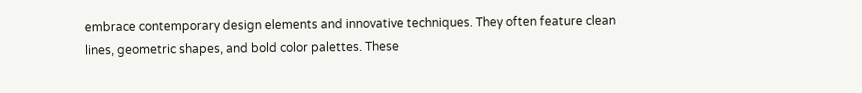embrace contemporary design elements and innovative techniques. They often feature clean lines, geometric shapes, and bold color palettes. These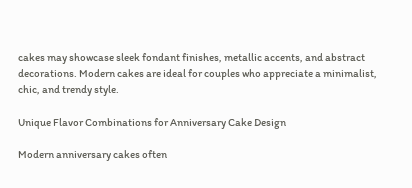cakes may showcase sleek fondant finishes, metallic accents, and abstract decorations. Modern cakes are ideal for couples who appreciate a minimalist, chic, and trendy style.

Unique Flavor Combinations for Anniversary Cake Design

Modern anniversary cakes often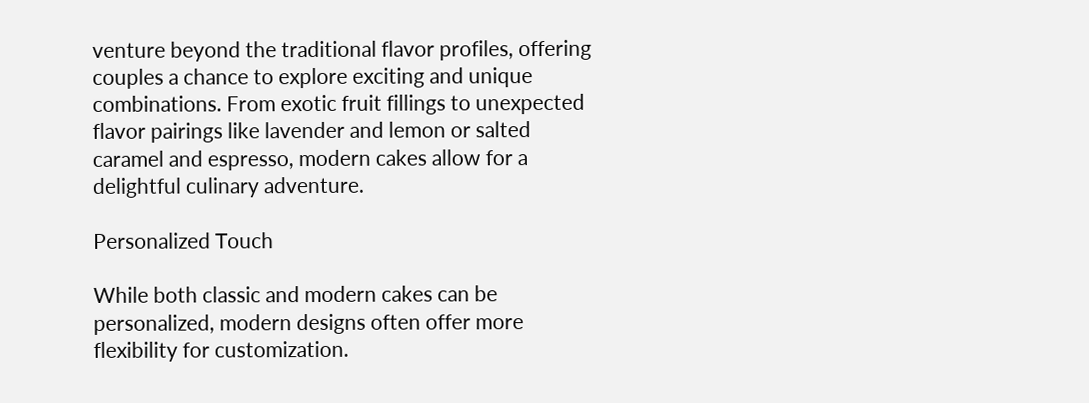venture beyond the traditional flavor profiles, offering couples a chance to explore exciting and unique combinations. From exotic fruit fillings to unexpected flavor pairings like lavender and lemon or salted caramel and espresso, modern cakes allow for a delightful culinary adventure.

Personalized Touch

While both classic and modern cakes can be personalized, modern designs often offer more flexibility for customization.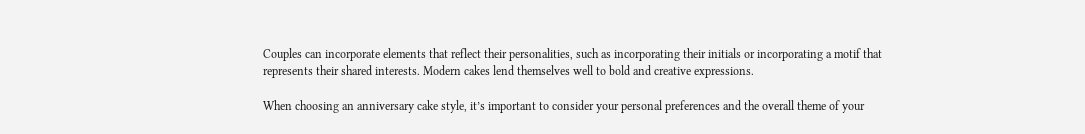Couples can incorporate elements that reflect their personalities, such as incorporating their initials or incorporating a motif that represents their shared interests. Modern cakes lend themselves well to bold and creative expressions.

When choosing an anniversary cake style, it’s important to consider your personal preferences and the overall theme of your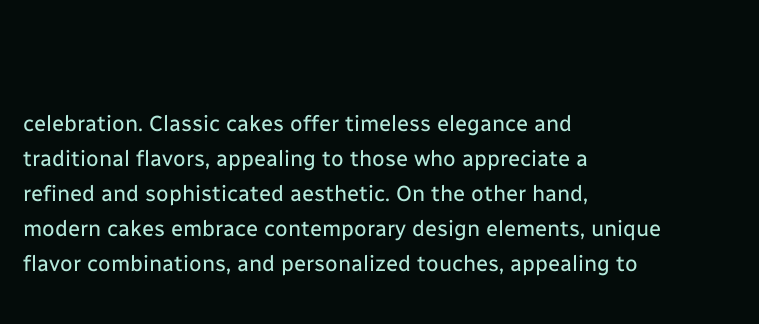celebration. Classic cakes offer timeless elegance and traditional flavors, appealing to those who appreciate a refined and sophisticated aesthetic. On the other hand, modern cakes embrace contemporary design elements, unique flavor combinations, and personalized touches, appealing to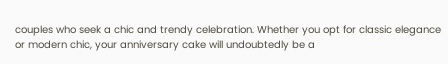couples who seek a chic and trendy celebration. Whether you opt for classic elegance or modern chic, your anniversary cake will undoubtedly be a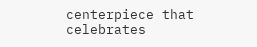centerpiece that celebrates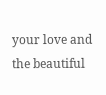your love and the beautiful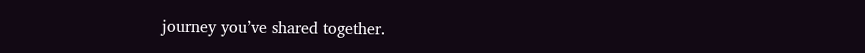journey you’ve shared together.